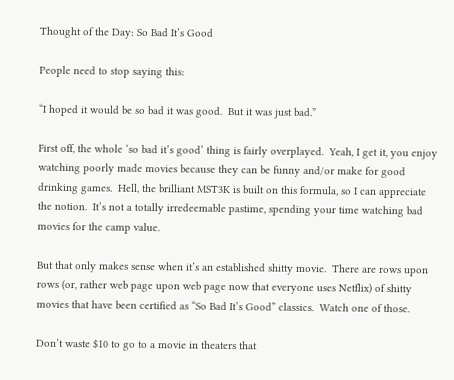Thought of the Day: So Bad It’s Good

People need to stop saying this:

“I hoped it would be so bad it was good.  But it was just bad.”

First off, the whole ‘so bad it’s good’ thing is fairly overplayed.  Yeah, I get it, you enjoy watching poorly made movies because they can be funny and/or make for good drinking games.  Hell, the brilliant MST3K is built on this formula, so I can appreciate the notion.  It’s not a totally irredeemable pastime, spending your time watching bad movies for the camp value.

But that only makes sense when it’s an established shitty movie.  There are rows upon rows (or, rather web page upon web page now that everyone uses Netflix) of shitty movies that have been certified as “So Bad It’s Good” classics.  Watch one of those.

Don’t waste $10 to go to a movie in theaters that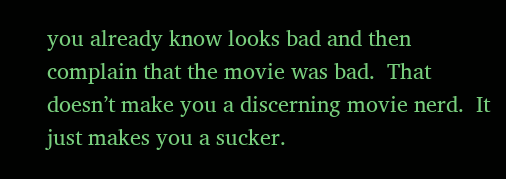you already know looks bad and then complain that the movie was bad.  That doesn’t make you a discerning movie nerd.  It just makes you a sucker.